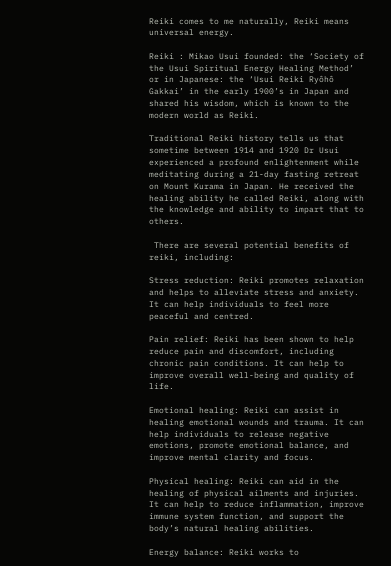Reiki comes to me naturally, Reiki means universal energy.

Reiki : Mikao Usui founded: the ‘Society of the Usui Spiritual Energy Healing Method’ or in Japanese: the ‘Usui Reiki Ryôhô Gakkai’ in the early 1900’s in Japan and shared his wisdom, which is known to the modern world as Reiki.

Traditional Reiki history tells us that sometime between 1914 and 1920 Dr Usui experienced a profound enlightenment while meditating during a 21-day fasting retreat on Mount Kurama in Japan. He received the healing ability he called Reiki, along with the knowledge and ability to impart that to others.

 There are several potential benefits of reiki, including:

Stress reduction: Reiki promotes relaxation and helps to alleviate stress and anxiety. It can help individuals to feel more peaceful and centred.

Pain relief: Reiki has been shown to help reduce pain and discomfort, including chronic pain conditions. It can help to improve overall well-being and quality of life.

Emotional healing: Reiki can assist in healing emotional wounds and trauma. It can help individuals to release negative emotions, promote emotional balance, and improve mental clarity and focus.

Physical healing: Reiki can aid in the healing of physical ailments and injuries. It can help to reduce inflammation, improve immune system function, and support the body’s natural healing abilities.

Energy balance: Reiki works to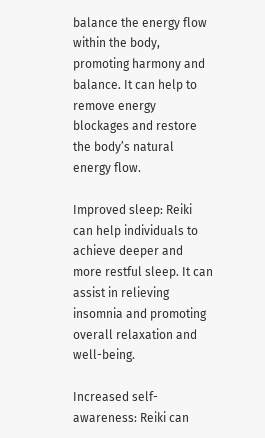balance the energy flow within the body, promoting harmony and balance. It can help to remove energy blockages and restore the body’s natural energy flow.

Improved sleep: Reiki can help individuals to achieve deeper and more restful sleep. It can assist in relieving insomnia and promoting overall relaxation and well-being.

Increased self-awareness: Reiki can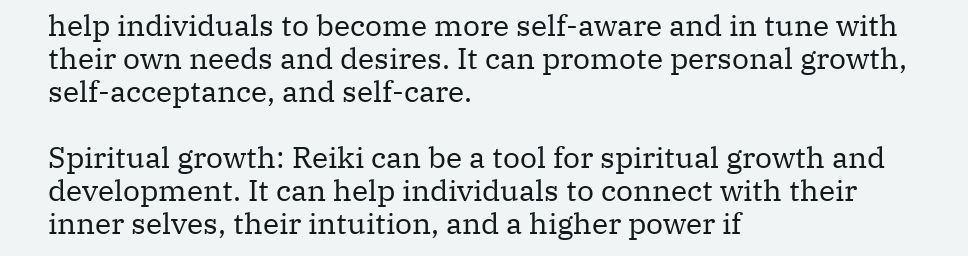help individuals to become more self-aware and in tune with their own needs and desires. It can promote personal growth, self-acceptance, and self-care.

Spiritual growth: Reiki can be a tool for spiritual growth and development. It can help individuals to connect with their inner selves, their intuition, and a higher power if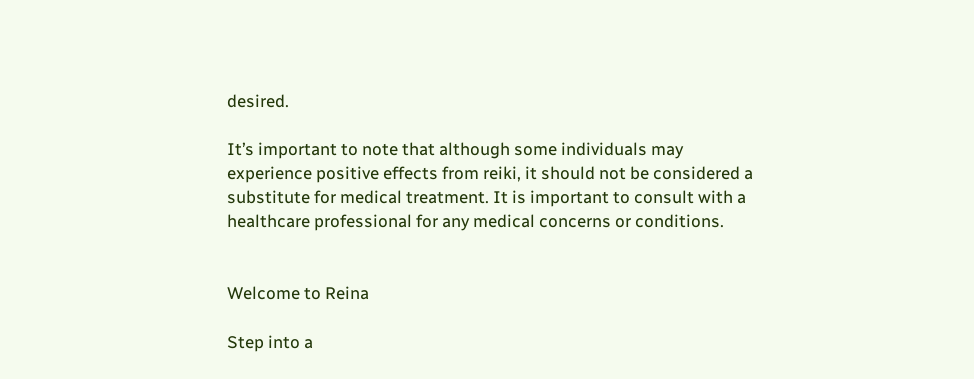desired.

It’s important to note that although some individuals may experience positive effects from reiki, it should not be considered a substitute for medical treatment. It is important to consult with a healthcare professional for any medical concerns or conditions.


Welcome to Reina

Step into a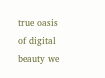true oasis of digital beauty we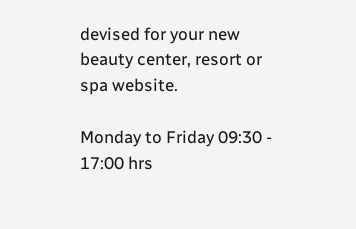devised for your new beauty center, resort or spa website.

Monday to Friday 09:30 - 17:00 hrs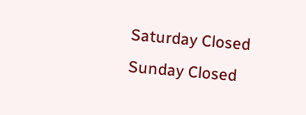Saturday Closed
Sunday Closed